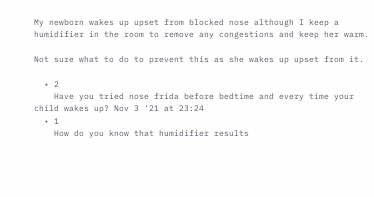My newborn wakes up upset from blocked nose although I keep a humidifier in the room to remove any congestions and keep her warm.

Not sure what to do to prevent this as she wakes up upset from it.

  • 2
    Have you tried nose frida before bedtime and every time your child wakes up? Nov 3 '21 at 23:24
  • 1
    How do you know that humidifier results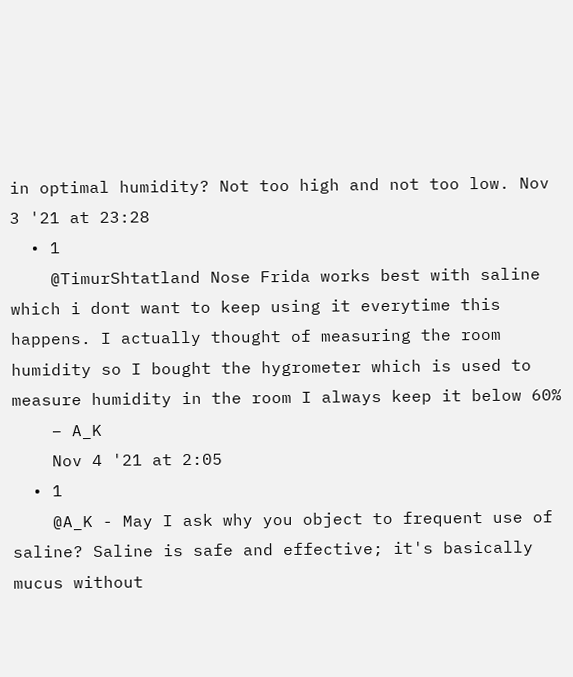in optimal humidity? Not too high and not too low. Nov 3 '21 at 23:28
  • 1
    @TimurShtatland Nose Frida works best with saline which i dont want to keep using it everytime this happens. I actually thought of measuring the room humidity so I bought the hygrometer which is used to measure humidity in the room I always keep it below 60%
    – A_K
    Nov 4 '21 at 2:05
  • 1
    @A_K - May I ask why you object to frequent use of saline? Saline is safe and effective; it's basically mucus without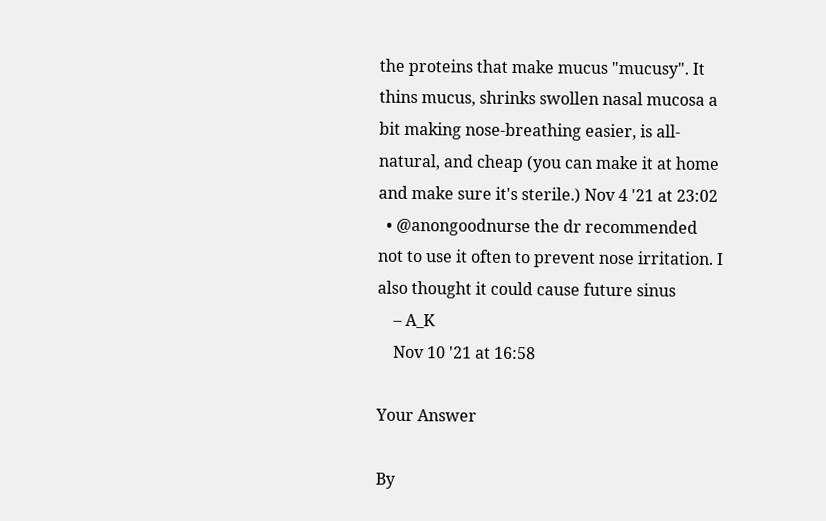the proteins that make mucus "mucusy". It thins mucus, shrinks swollen nasal mucosa a bit making nose-breathing easier, is all-natural, and cheap (you can make it at home and make sure it's sterile.) Nov 4 '21 at 23:02
  • @anongoodnurse the dr recommended not to use it often to prevent nose irritation. I also thought it could cause future sinus
    – A_K
    Nov 10 '21 at 16:58

Your Answer

By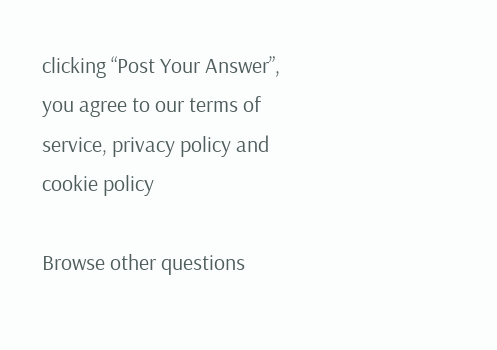clicking “Post Your Answer”, you agree to our terms of service, privacy policy and cookie policy

Browse other questions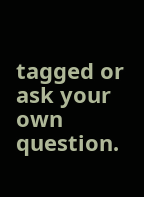tagged or ask your own question.